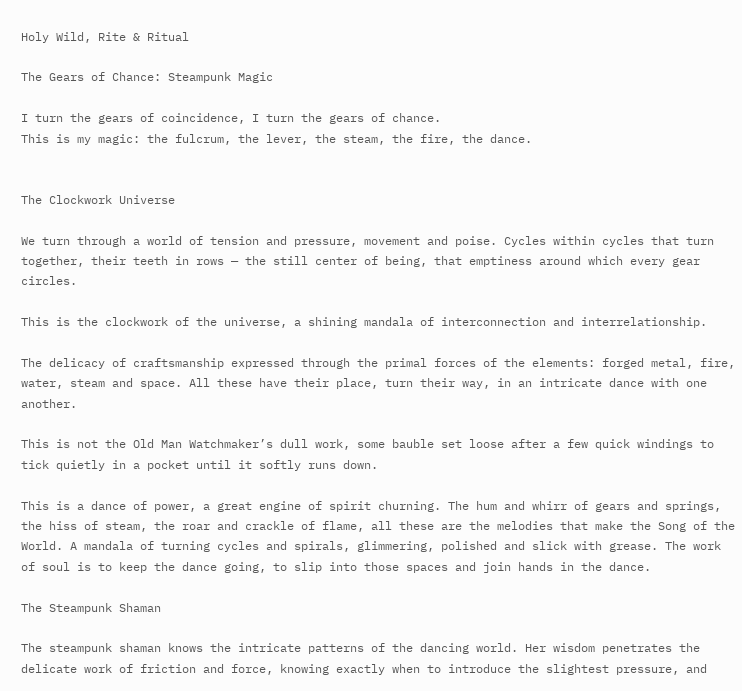Holy Wild, Rite & Ritual

The Gears of Chance: Steampunk Magic

I turn the gears of coincidence, I turn the gears of chance.
This is my magic: the fulcrum, the lever, the steam, the fire, the dance.


The Clockwork Universe

We turn through a world of tension and pressure, movement and poise. Cycles within cycles that turn together, their teeth in rows — the still center of being, that emptiness around which every gear circles.

This is the clockwork of the universe, a shining mandala of interconnection and interrelationship.

The delicacy of craftsmanship expressed through the primal forces of the elements: forged metal, fire, water, steam and space. All these have their place, turn their way, in an intricate dance with one another.

This is not the Old Man Watchmaker’s dull work, some bauble set loose after a few quick windings to tick quietly in a pocket until it softly runs down.

This is a dance of power, a great engine of spirit churning. The hum and whirr of gears and springs, the hiss of steam, the roar and crackle of flame, all these are the melodies that make the Song of the World. A mandala of turning cycles and spirals, glimmering, polished and slick with grease. The work of soul is to keep the dance going, to slip into those spaces and join hands in the dance.

The Steampunk Shaman

The steampunk shaman knows the intricate patterns of the dancing world. Her wisdom penetrates the delicate work of friction and force, knowing exactly when to introduce the slightest pressure, and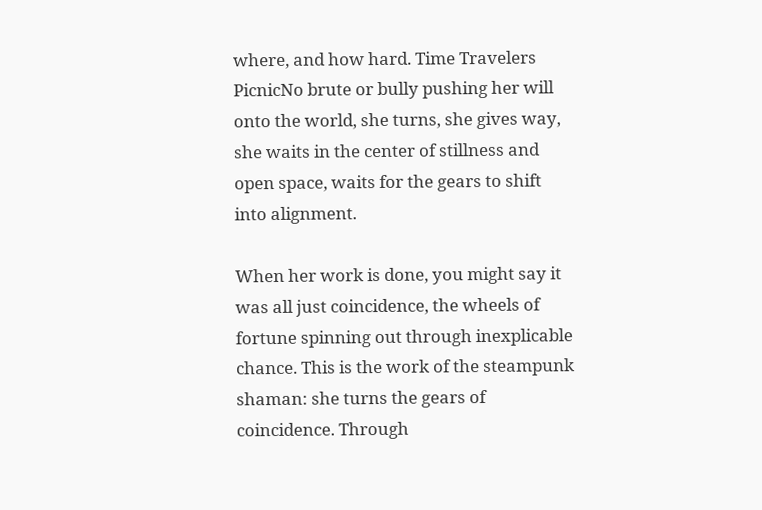where, and how hard. Time Travelers PicnicNo brute or bully pushing her will onto the world, she turns, she gives way, she waits in the center of stillness and open space, waits for the gears to shift into alignment.

When her work is done, you might say it was all just coincidence, the wheels of fortune spinning out through inexplicable chance. This is the work of the steampunk shaman: she turns the gears of coincidence. Through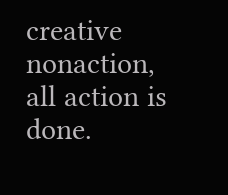creative nonaction, all action is done.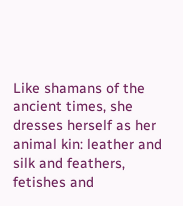Like shamans of the ancient times, she dresses herself as her animal kin: leather and silk and feathers, fetishes and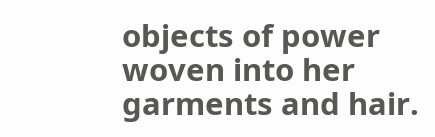objects of power woven into her garments and hair.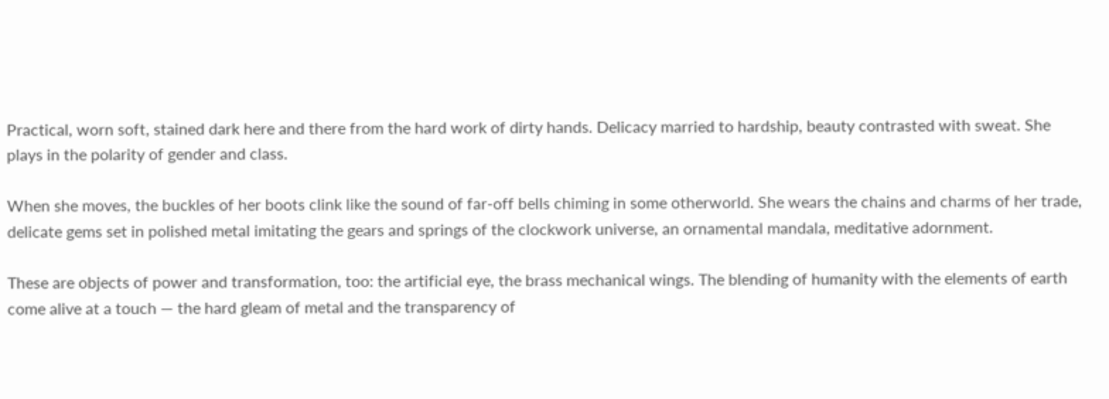Practical, worn soft, stained dark here and there from the hard work of dirty hands. Delicacy married to hardship, beauty contrasted with sweat. She plays in the polarity of gender and class.

When she moves, the buckles of her boots clink like the sound of far-off bells chiming in some otherworld. She wears the chains and charms of her trade, delicate gems set in polished metal imitating the gears and springs of the clockwork universe, an ornamental mandala, meditative adornment.

These are objects of power and transformation, too: the artificial eye, the brass mechanical wings. The blending of humanity with the elements of earth come alive at a touch — the hard gleam of metal and the transparency of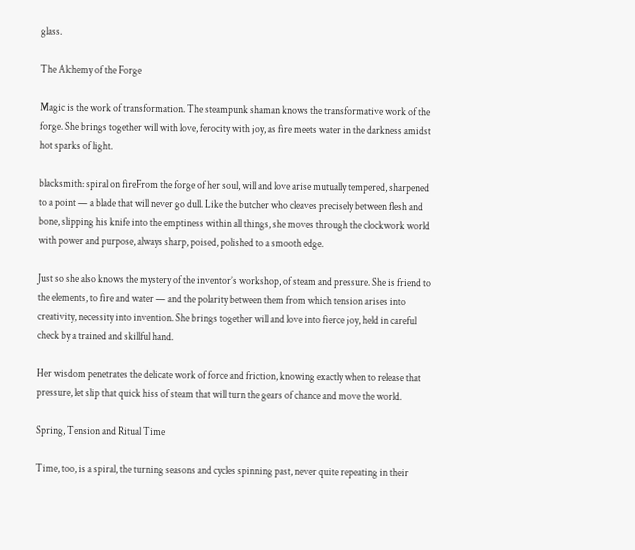glass.

The Alchemy of the Forge

Magic is the work of transformation. The steampunk shaman knows the transformative work of the forge. She brings together will with love, ferocity with joy, as fire meets water in the darkness amidst hot sparks of light.

blacksmith: spiral on fireFrom the forge of her soul, will and love arise mutually tempered, sharpened to a point — a blade that will never go dull. Like the butcher who cleaves precisely between flesh and bone, slipping his knife into the emptiness within all things, she moves through the clockwork world with power and purpose, always sharp, poised, polished to a smooth edge.

Just so she also knows the mystery of the inventor’s workshop, of steam and pressure. She is friend to the elements, to fire and water — and the polarity between them from which tension arises into creativity, necessity into invention. She brings together will and love into fierce joy, held in careful check by a trained and skillful hand.

Her wisdom penetrates the delicate work of force and friction, knowing exactly when to release that pressure, let slip that quick hiss of steam that will turn the gears of chance and move the world.

Spring, Tension and Ritual Time

Time, too, is a spiral, the turning seasons and cycles spinning past, never quite repeating in their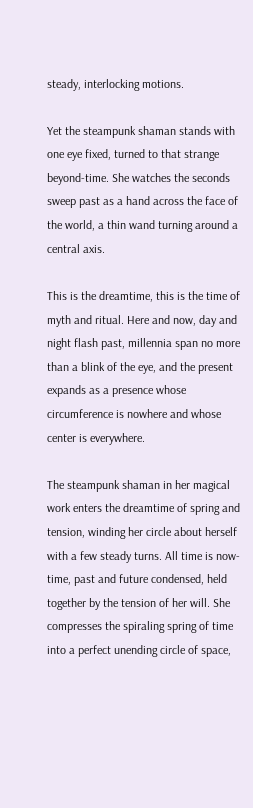steady, interlocking motions.

Yet the steampunk shaman stands with one eye fixed, turned to that strange beyond-time. She watches the seconds sweep past as a hand across the face of the world, a thin wand turning around a central axis.

This is the dreamtime, this is the time of myth and ritual. Here and now, day and night flash past, millennia span no more than a blink of the eye, and the present expands as a presence whose circumference is nowhere and whose center is everywhere.

The steampunk shaman in her magical work enters the dreamtime of spring and tension, winding her circle about herself with a few steady turns. All time is now-time, past and future condensed, held together by the tension of her will. She compresses the spiraling spring of time into a perfect unending circle of space,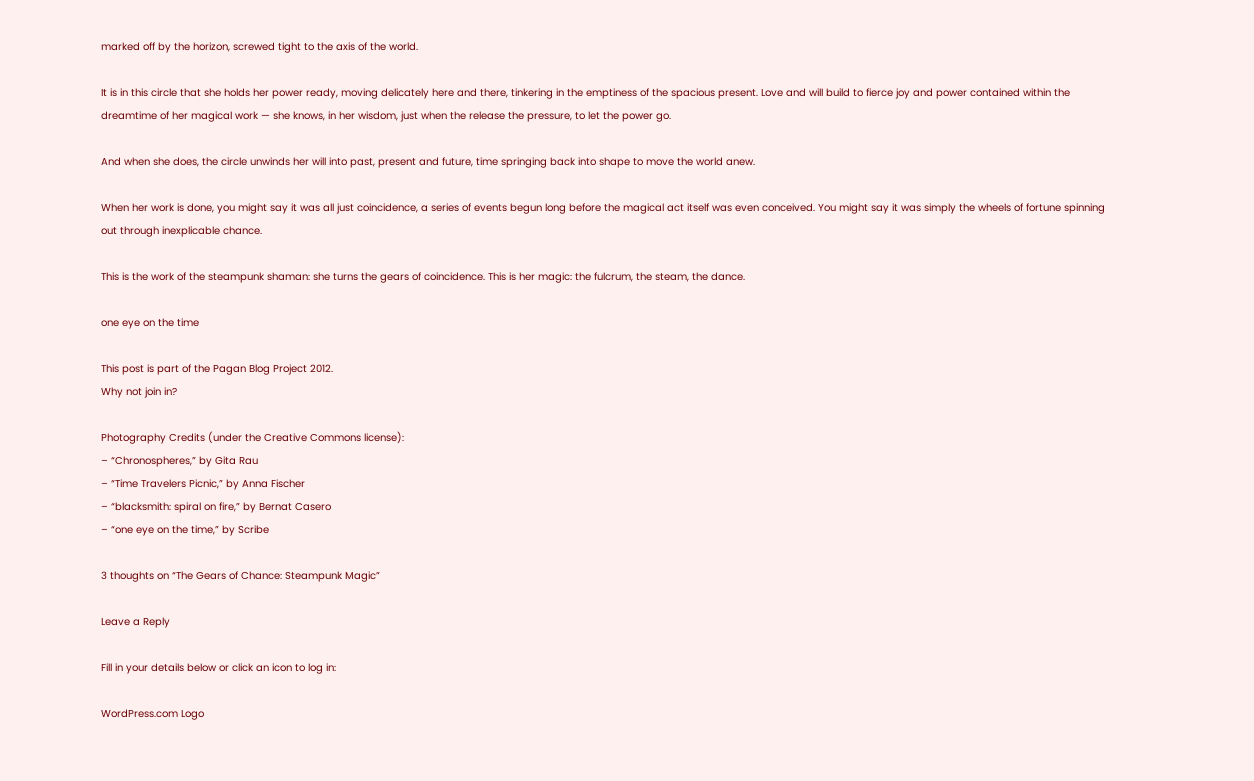marked off by the horizon, screwed tight to the axis of the world.

It is in this circle that she holds her power ready, moving delicately here and there, tinkering in the emptiness of the spacious present. Love and will build to fierce joy and power contained within the dreamtime of her magical work — she knows, in her wisdom, just when the release the pressure, to let the power go.

And when she does, the circle unwinds her will into past, present and future, time springing back into shape to move the world anew.

When her work is done, you might say it was all just coincidence, a series of events begun long before the magical act itself was even conceived. You might say it was simply the wheels of fortune spinning out through inexplicable chance.

This is the work of the steampunk shaman: she turns the gears of coincidence. This is her magic: the fulcrum, the steam, the dance.

one eye on the time

This post is part of the Pagan Blog Project 2012.
Why not join in?

Photography Credits (under the Creative Commons license):
– “Chronospheres,” by Gita Rau
– “Time Travelers Picnic,” by Anna Fischer
– “blacksmith: spiral on fire,” by Bernat Casero
– “one eye on the time,” by Scribe

3 thoughts on “The Gears of Chance: Steampunk Magic”

Leave a Reply

Fill in your details below or click an icon to log in:

WordPress.com Logo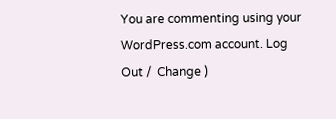You are commenting using your WordPress.com account. Log Out /  Change )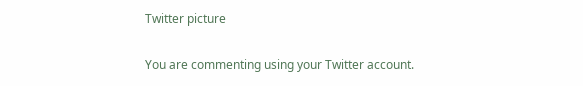Twitter picture

You are commenting using your Twitter account.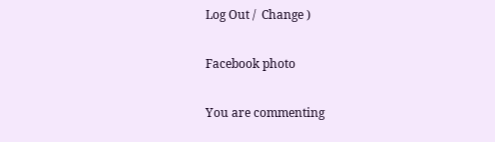Log Out /  Change )

Facebook photo

You are commenting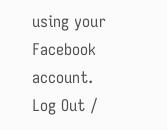using your Facebook account. Log Out /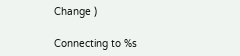Change )

Connecting to %s